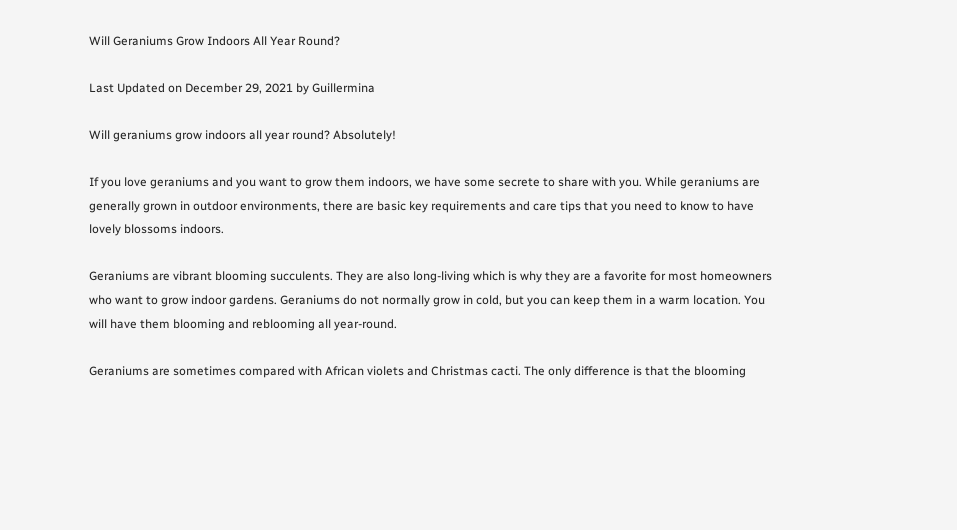Will Geraniums Grow Indoors All Year Round?

Last Updated on December 29, 2021 by Guillermina

Will geraniums grow indoors all year round? Absolutely!

If you love geraniums and you want to grow them indoors, we have some secrete to share with you. While geraniums are generally grown in outdoor environments, there are basic key requirements and care tips that you need to know to have lovely blossoms indoors.

Geraniums are vibrant blooming succulents. They are also long-living which is why they are a favorite for most homeowners who want to grow indoor gardens. Geraniums do not normally grow in cold, but you can keep them in a warm location. You will have them blooming and reblooming all year-round.

Geraniums are sometimes compared with African violets and Christmas cacti. The only difference is that the blooming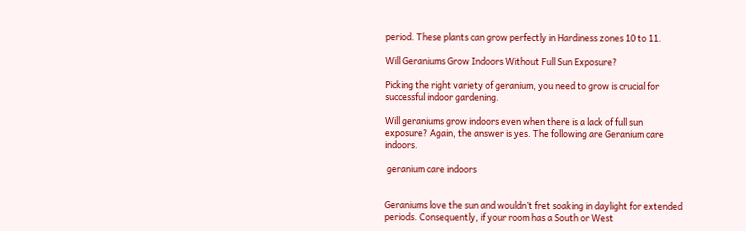period. These plants can grow perfectly in Hardiness zones 10 to 11.

Will Geraniums Grow Indoors Without Full Sun Exposure?

Picking the right variety of geranium, you need to grow is crucial for successful indoor gardening.

Will geraniums grow indoors even when there is a lack of full sun exposure? Again, the answer is yes. The following are Geranium care indoors.

 geranium care indoors


Geraniums love the sun and wouldn’t fret soaking in daylight for extended periods. Consequently, if your room has a South or West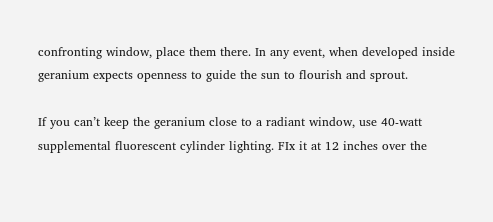confronting window, place them there. In any event, when developed inside geranium expects openness to guide the sun to flourish and sprout.

If you can’t keep the geranium close to a radiant window, use 40-watt supplemental fluorescent cylinder lighting. FIx it at 12 inches over the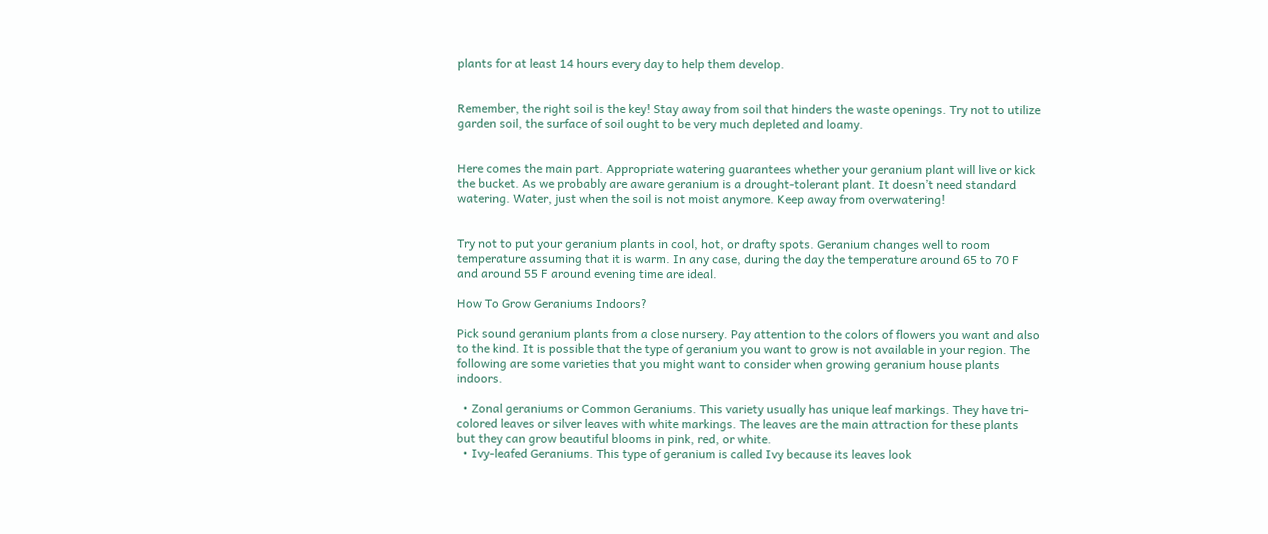plants for at least 14 hours every day to help them develop.


Remember, the right soil is the key! Stay away from soil that hinders the waste openings. Try not to utilize garden soil, the surface of soil ought to be very much depleted and loamy.


Here comes the main part. Appropriate watering guarantees whether your geranium plant will live or kick the bucket. As we probably are aware geranium is a drought-tolerant plant. It doesn’t need standard watering. Water, just when the soil is not moist anymore. Keep away from overwatering!


Try not to put your geranium plants in cool, hot, or drafty spots. Geranium changes well to room temperature assuming that it is warm. In any case, during the day the temperature around 65 to 70 F and around 55 F around evening time are ideal.

How To Grow Geraniums Indoors?

Pick sound geranium plants from a close nursery. Pay attention to the colors of flowers you want and also to the kind. It is possible that the type of geranium you want to grow is not available in your region. The following are some varieties that you might want to consider when growing geranium house plants indoors.

  • Zonal geraniums or Common Geraniums. This variety usually has unique leaf markings. They have tri-colored leaves or silver leaves with white markings. The leaves are the main attraction for these plants but they can grow beautiful blooms in pink, red, or white.
  • Ivy-leafed Geraniums. This type of geranium is called Ivy because its leaves look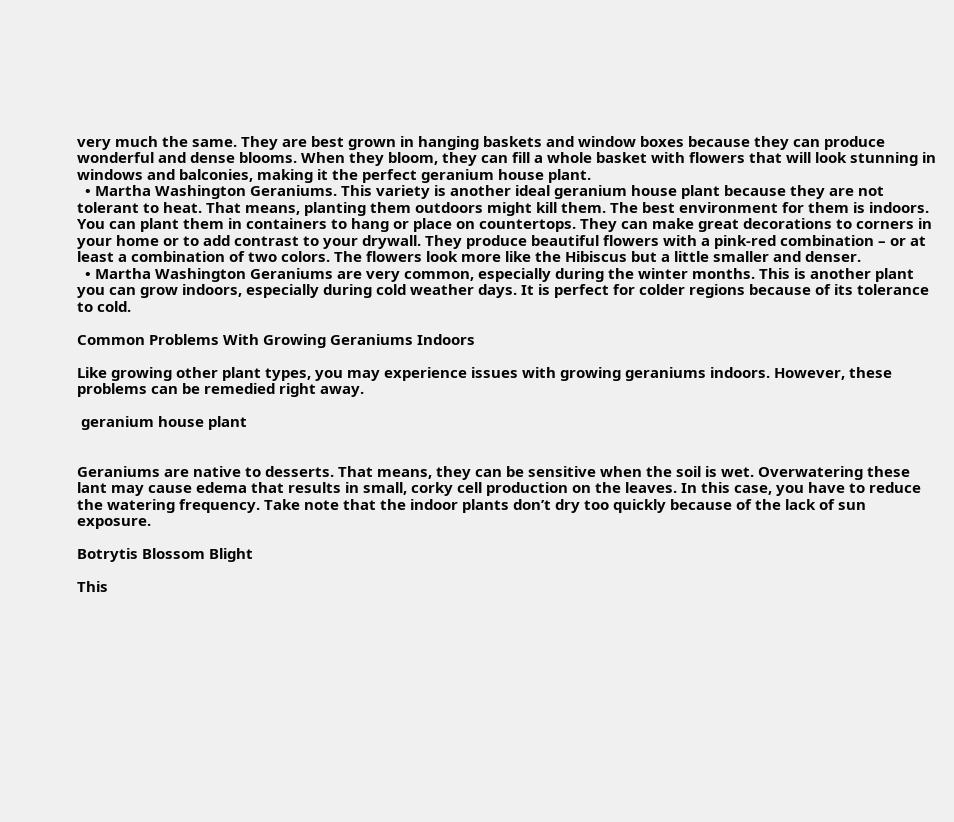very much the same. They are best grown in hanging baskets and window boxes because they can produce wonderful and dense blooms. When they bloom, they can fill a whole basket with flowers that will look stunning in windows and balconies, making it the perfect geranium house plant.
  • Martha Washington Geraniums. This variety is another ideal geranium house plant because they are not tolerant to heat. That means, planting them outdoors might kill them. The best environment for them is indoors. You can plant them in containers to hang or place on countertops. They can make great decorations to corners in your home or to add contrast to your drywall. They produce beautiful flowers with a pink-red combination – or at least a combination of two colors. The flowers look more like the Hibiscus but a little smaller and denser.
  • Martha Washington Geraniums are very common, especially during the winter months. This is another plant you can grow indoors, especially during cold weather days. It is perfect for colder regions because of its tolerance to cold.

Common Problems With Growing Geraniums Indoors

Like growing other plant types, you may experience issues with growing geraniums indoors. However, these problems can be remedied right away.

 geranium house plant


Geraniums are native to desserts. That means, they can be sensitive when the soil is wet. Overwatering these lant may cause edema that results in small, corky cell production on the leaves. In this case, you have to reduce the watering frequency. Take note that the indoor plants don’t dry too quickly because of the lack of sun exposure.

Botrytis Blossom Blight

This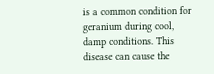is a common condition for geranium during cool, damp conditions. This disease can cause the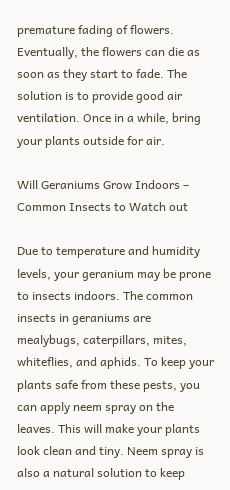premature fading of flowers. Eventually, the flowers can die as soon as they start to fade. The solution is to provide good air ventilation. Once in a while, bring your plants outside for air.

Will Geraniums Grow Indoors – Common Insects to Watch out

Due to temperature and humidity levels, your geranium may be prone to insects indoors. The common insects in geraniums are mealybugs, caterpillars, mites, whiteflies, and aphids. To keep your plants safe from these pests, you can apply neem spray on the leaves. This will make your plants look clean and tiny. Neem spray is also a natural solution to keep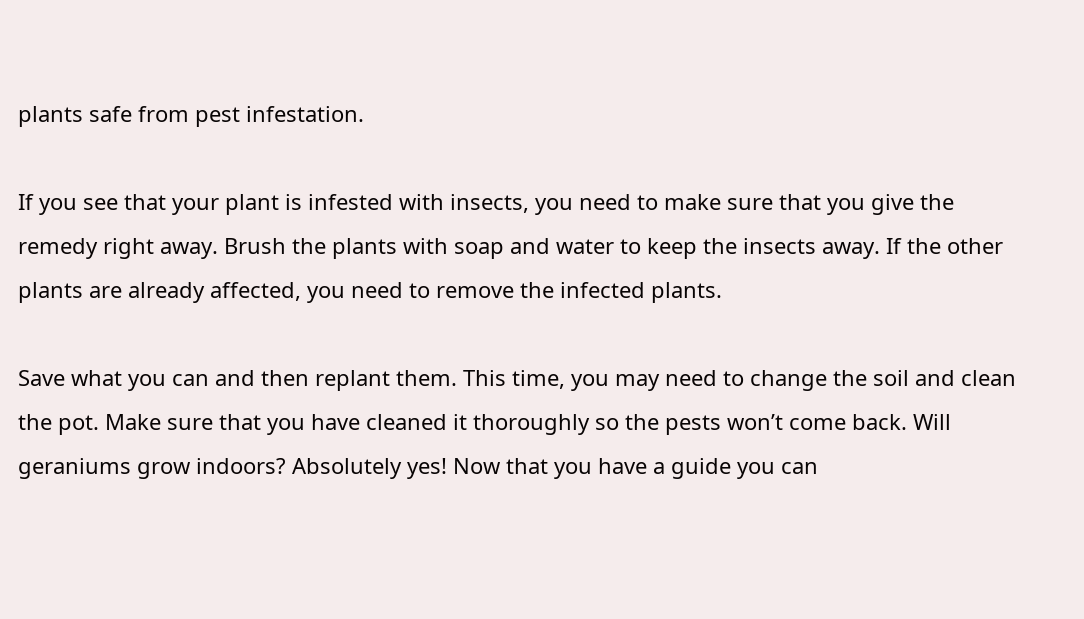plants safe from pest infestation.

If you see that your plant is infested with insects, you need to make sure that you give the remedy right away. Brush the plants with soap and water to keep the insects away. If the other plants are already affected, you need to remove the infected plants.

Save what you can and then replant them. This time, you may need to change the soil and clean the pot. Make sure that you have cleaned it thoroughly so the pests won’t come back. Will geraniums grow indoors? Absolutely yes! Now that you have a guide you can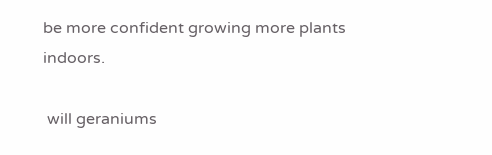be more confident growing more plants indoors.

 will geraniums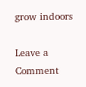grow indoors

Leave a Comment